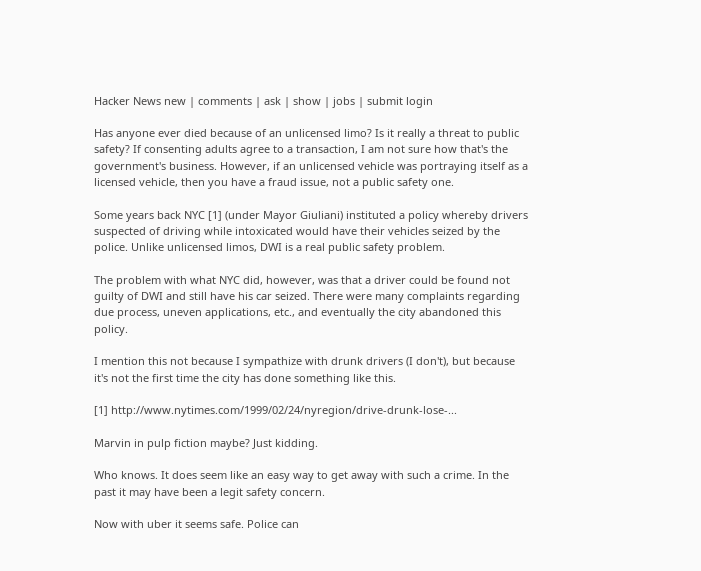Hacker News new | comments | ask | show | jobs | submit login

Has anyone ever died because of an unlicensed limo? Is it really a threat to public safety? If consenting adults agree to a transaction, I am not sure how that's the government's business. However, if an unlicensed vehicle was portraying itself as a licensed vehicle, then you have a fraud issue, not a public safety one.

Some years back NYC [1] (under Mayor Giuliani) instituted a policy whereby drivers suspected of driving while intoxicated would have their vehicles seized by the police. Unlike unlicensed limos, DWI is a real public safety problem.

The problem with what NYC did, however, was that a driver could be found not guilty of DWI and still have his car seized. There were many complaints regarding due process, uneven applications, etc., and eventually the city abandoned this policy.

I mention this not because I sympathize with drunk drivers (I don't), but because it's not the first time the city has done something like this.

[1] http://www.nytimes.com/1999/02/24/nyregion/drive-drunk-lose-...

Marvin in pulp fiction maybe? Just kidding.

Who knows. It does seem like an easy way to get away with such a crime. In the past it may have been a legit safety concern.

Now with uber it seems safe. Police can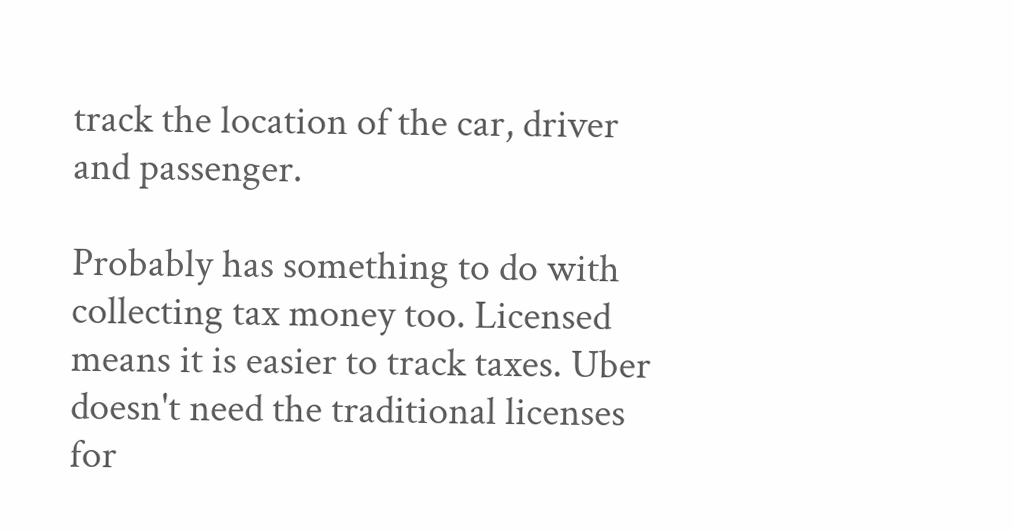track the location of the car, driver and passenger.

Probably has something to do with collecting tax money too. Licensed means it is easier to track taxes. Uber doesn't need the traditional licenses for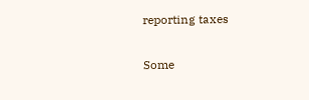reporting taxes

Some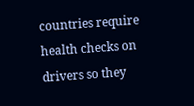countries require health checks on drivers so they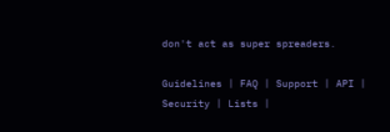don't act as super spreaders.

Guidelines | FAQ | Support | API | Security | Lists |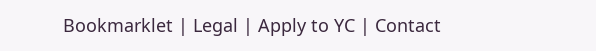Bookmarklet | Legal | Apply to YC | Contact